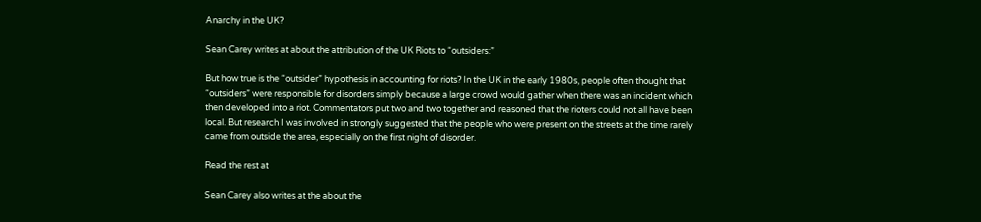Anarchy in the UK?

Sean Carey writes at about the attribution of the UK Riots to “outsiders:”

But how true is the “outsider” hypothesis in accounting for riots? In the UK in the early 1980s, people often thought that “outsiders” were responsible for disorders simply because a large crowd would gather when there was an incident which then developed into a riot. Commentators put two and two together and reasoned that the rioters could not all have been local. But research I was involved in strongly suggested that the people who were present on the streets at the time rarely came from outside the area, especially on the first night of disorder.

Read the rest at

Sean Carey also writes at the about the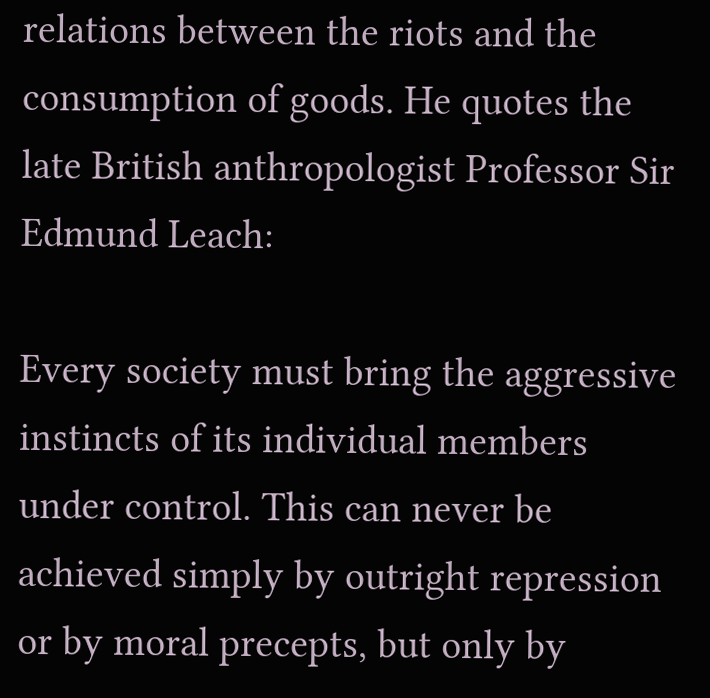relations between the riots and the consumption of goods. He quotes the late British anthropologist Professor Sir Edmund Leach:

Every society must bring the aggressive instincts of its individual members under control. This can never be achieved simply by outright repression or by moral precepts, but only by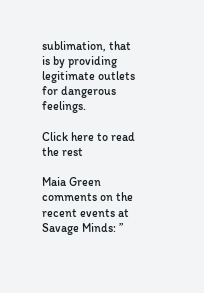sublimation, that is by providing legitimate outlets for dangerous feelings.

Click here to read the rest

Maia Green comments on the recent events at Savage Minds: ”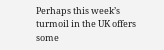Perhaps this week’s turmoil in the UK offers some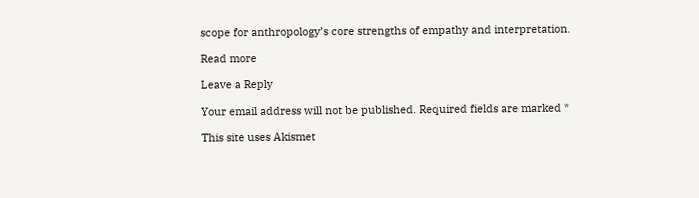scope for anthropology’s core strengths of empathy and interpretation.

Read more

Leave a Reply

Your email address will not be published. Required fields are marked *

This site uses Akismet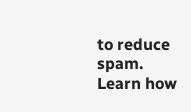to reduce spam. Learn how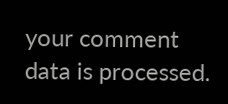your comment data is processed.